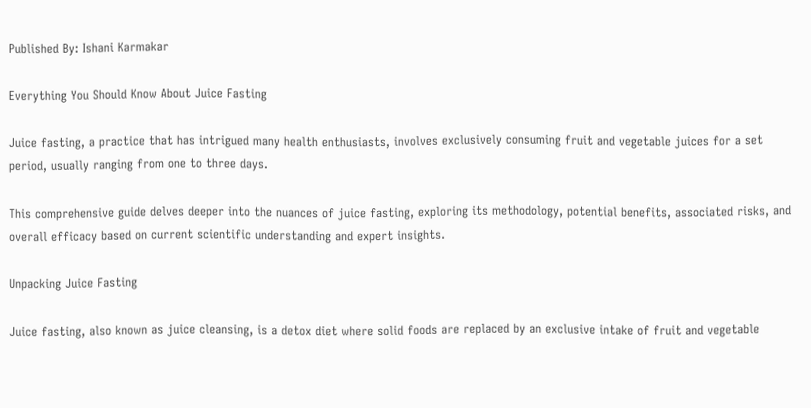Published By: Ishani Karmakar

Everything You Should Know About Juice Fasting

Juice fasting, a practice that has intrigued many health enthusiasts, involves exclusively consuming fruit and vegetable juices for a set period, usually ranging from one to three days.

This comprehensive guide delves deeper into the nuances of juice fasting, exploring its methodology, potential benefits, associated risks, and overall efficacy based on current scientific understanding and expert insights.

Unpacking Juice Fasting

Juice fasting, also known as juice cleansing, is a detox diet where solid foods are replaced by an exclusive intake of fruit and vegetable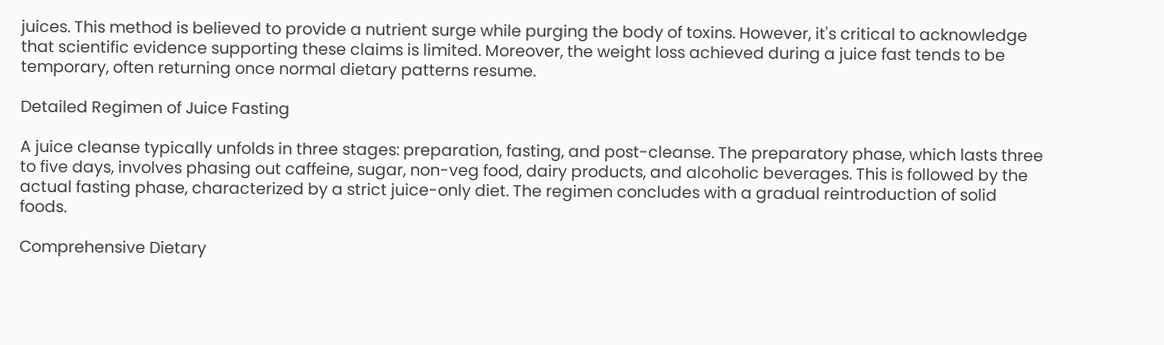juices. This method is believed to provide a nutrient surge while purging the body of toxins. However, it's critical to acknowledge that scientific evidence supporting these claims is limited. Moreover, the weight loss achieved during a juice fast tends to be temporary, often returning once normal dietary patterns resume.

Detailed Regimen of Juice Fasting

A juice cleanse typically unfolds in three stages: preparation, fasting, and post-cleanse. The preparatory phase, which lasts three to five days, involves phasing out caffeine, sugar, non-veg food, dairy products, and alcoholic beverages. This is followed by the actual fasting phase, characterized by a strict juice-only diet. The regimen concludes with a gradual reintroduction of solid foods.

Comprehensive Dietary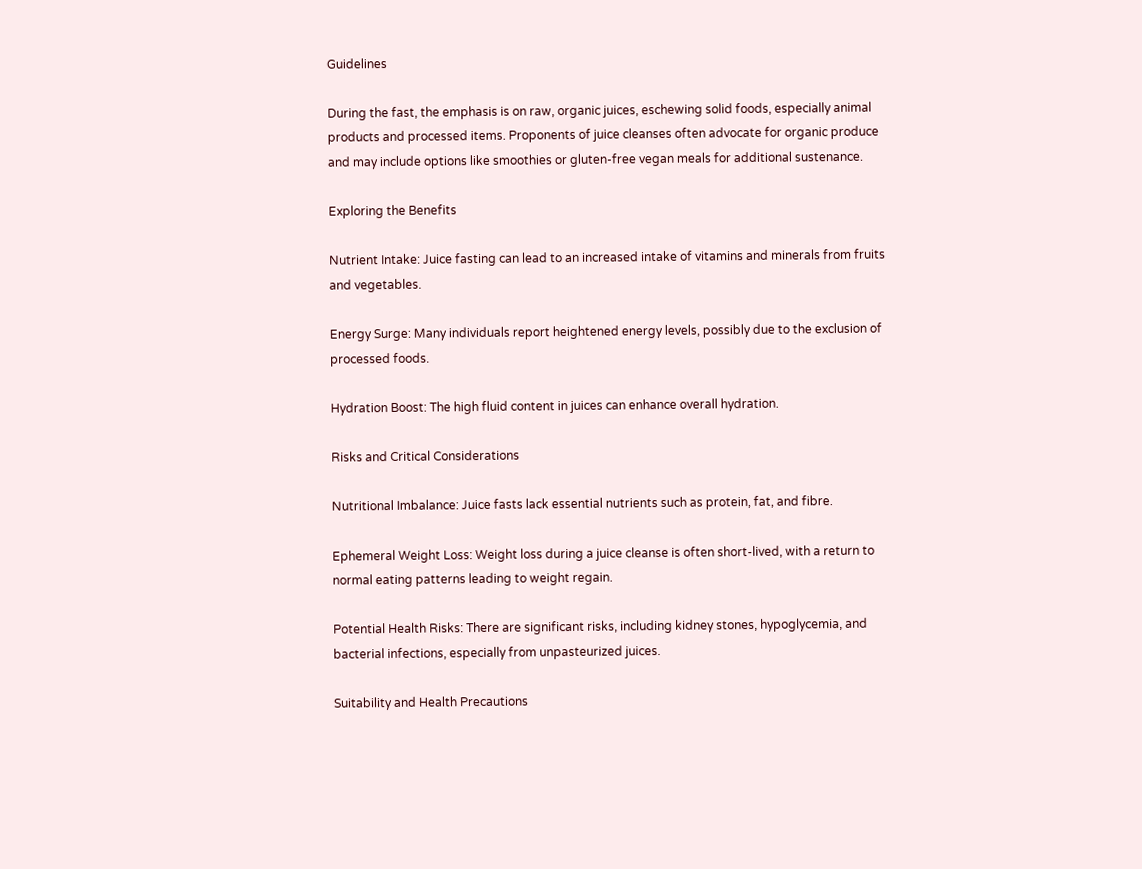Guidelines

During the fast, the emphasis is on raw, organic juices, eschewing solid foods, especially animal products and processed items. Proponents of juice cleanses often advocate for organic produce and may include options like smoothies or gluten-free vegan meals for additional sustenance.

Exploring the Benefits

Nutrient Intake: Juice fasting can lead to an increased intake of vitamins and minerals from fruits and vegetables.

Energy Surge: Many individuals report heightened energy levels, possibly due to the exclusion of processed foods.

Hydration Boost: The high fluid content in juices can enhance overall hydration.

Risks and Critical Considerations

Nutritional Imbalance: Juice fasts lack essential nutrients such as protein, fat, and fibre.

Ephemeral Weight Loss: Weight loss during a juice cleanse is often short-lived, with a return to normal eating patterns leading to weight regain.

Potential Health Risks: There are significant risks, including kidney stones, hypoglycemia, and bacterial infections, especially from unpasteurized juices.

Suitability and Health Precautions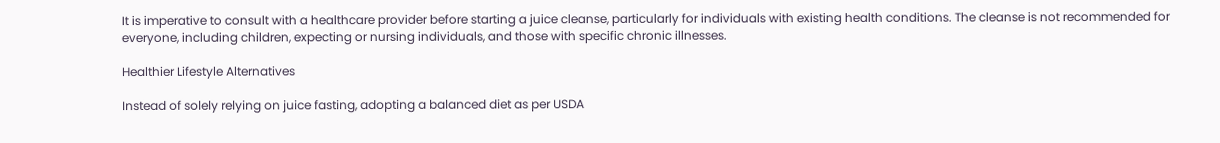It is imperative to consult with a healthcare provider before starting a juice cleanse, particularly for individuals with existing health conditions. The cleanse is not recommended for everyone, including children, expecting or nursing individuals, and those with specific chronic illnesses.

Healthier Lifestyle Alternatives

Instead of solely relying on juice fasting, adopting a balanced diet as per USDA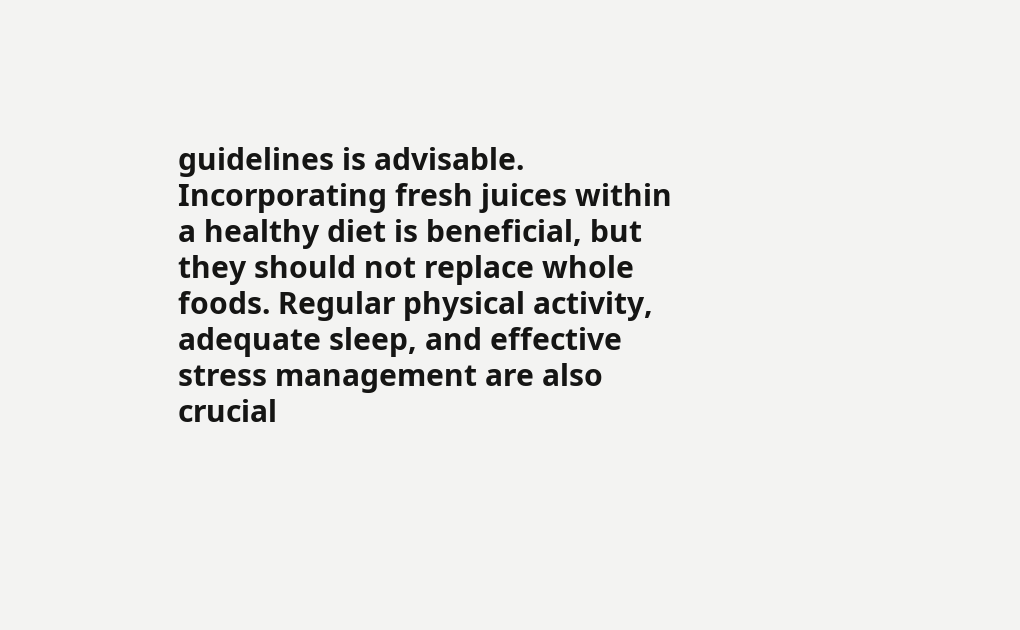guidelines is advisable. Incorporating fresh juices within a healthy diet is beneficial, but they should not replace whole foods. Regular physical activity, adequate sleep, and effective stress management are also crucial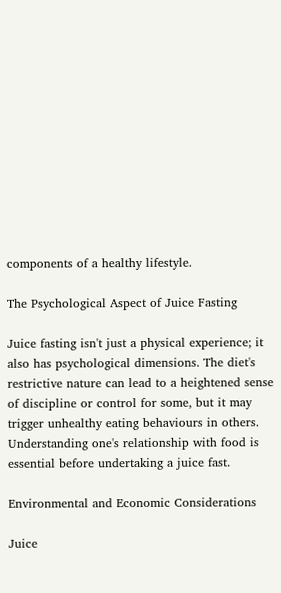components of a healthy lifestyle.

The Psychological Aspect of Juice Fasting

Juice fasting isn't just a physical experience; it also has psychological dimensions. The diet's restrictive nature can lead to a heightened sense of discipline or control for some, but it may trigger unhealthy eating behaviours in others. Understanding one's relationship with food is essential before undertaking a juice fast.

Environmental and Economic Considerations

Juice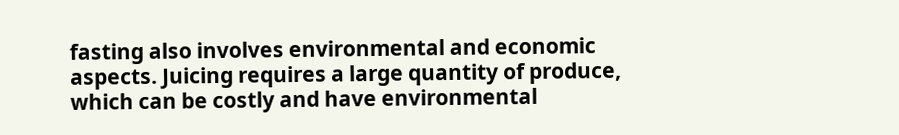fasting also involves environmental and economic aspects. Juicing requires a large quantity of produce, which can be costly and have environmental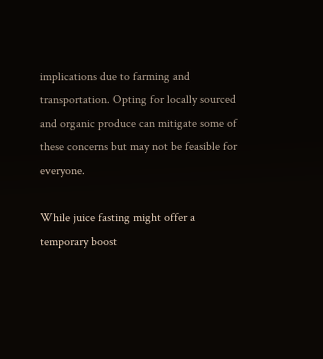implications due to farming and transportation. Opting for locally sourced and organic produce can mitigate some of these concerns but may not be feasible for everyone.

While juice fasting might offer a temporary boost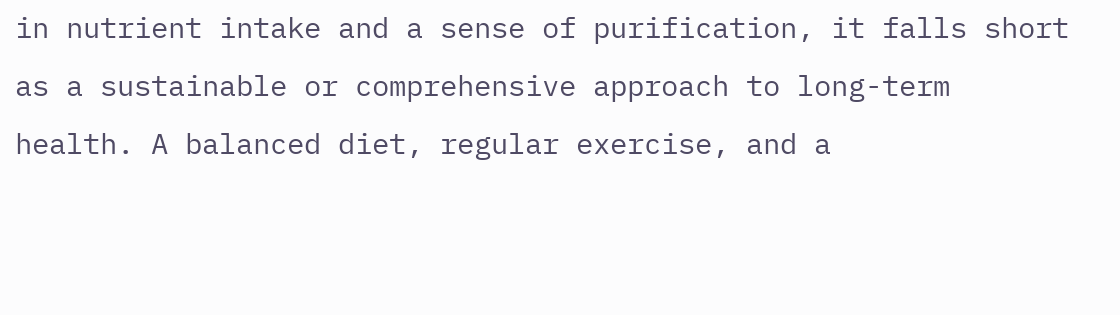in nutrient intake and a sense of purification, it falls short as a sustainable or comprehensive approach to long-term health. A balanced diet, regular exercise, and a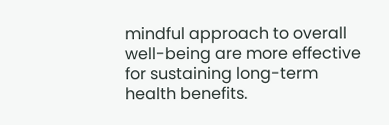mindful approach to overall well-being are more effective for sustaining long-term health benefits.